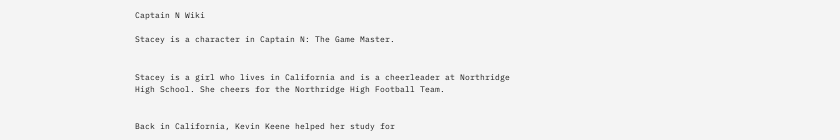Captain N Wiki

Stacey is a character in Captain N: The Game Master.


Stacey is a girl who lives in California and is a cheerleader at Northridge High School. She cheers for the Northridge High Football Team.


Back in California, Kevin Keene helped her study for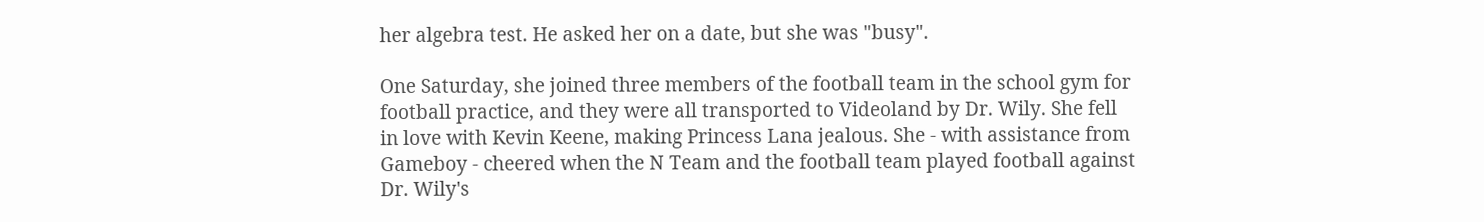her algebra test. He asked her on a date, but she was "busy".

One Saturday, she joined three members of the football team in the school gym for football practice, and they were all transported to Videoland by Dr. Wily. She fell in love with Kevin Keene, making Princess Lana jealous. She - with assistance from Gameboy - cheered when the N Team and the football team played football against Dr. Wily's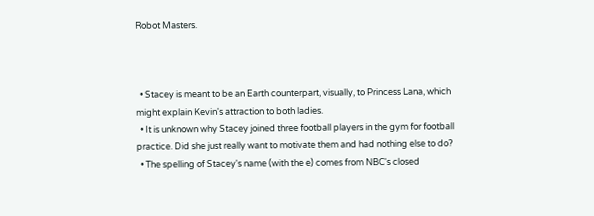Robot Masters.



  • Stacey is meant to be an Earth counterpart, visually, to Princess Lana, which might explain Kevin's attraction to both ladies.
  • It is unknown why Stacey joined three football players in the gym for football practice. Did she just really want to motivate them and had nothing else to do?
  • The spelling of Stacey's name (with the e) comes from NBC's closed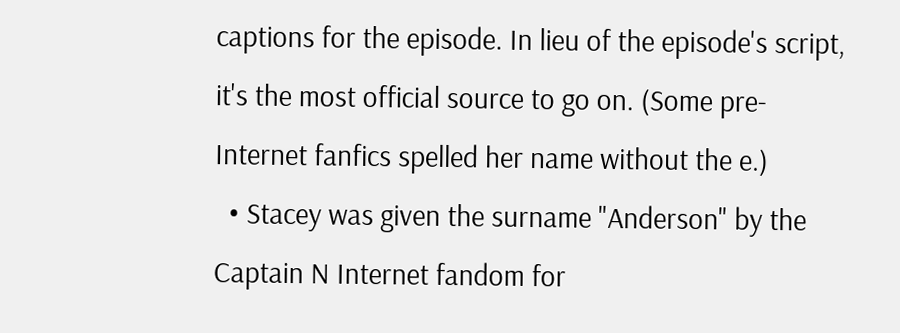captions for the episode. In lieu of the episode's script, it's the most official source to go on. (Some pre-Internet fanfics spelled her name without the e.)
  • Stacey was given the surname "Anderson" by the Captain N Internet fandom for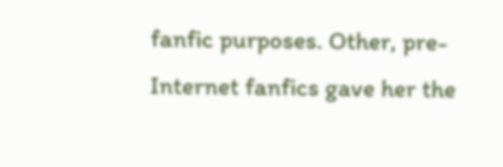fanfic purposes. Other, pre-Internet fanfics gave her the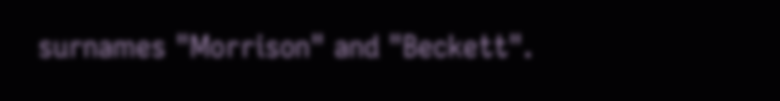surnames "Morrison" and "Beckett".